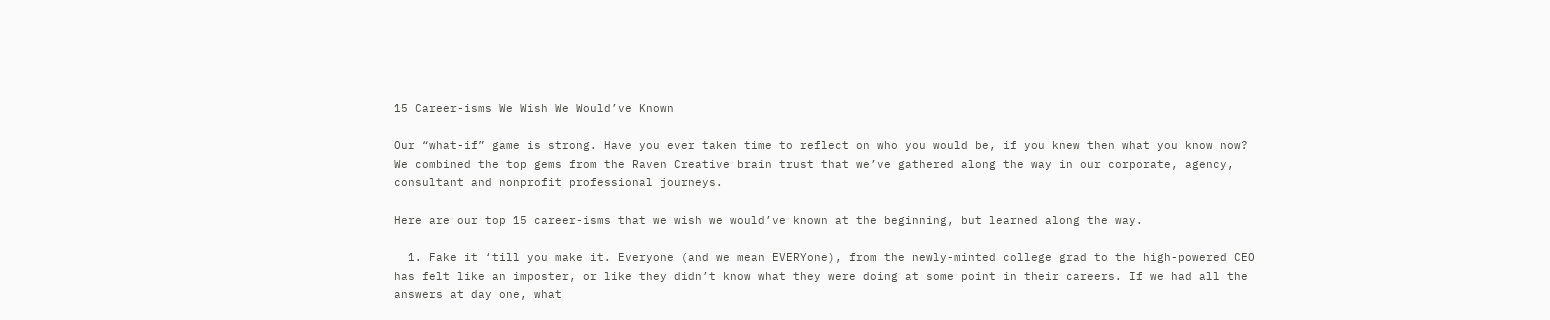15 Career-isms We Wish We Would’ve Known

Our “what-if” game is strong. Have you ever taken time to reflect on who you would be, if you knew then what you know now? We combined the top gems from the Raven Creative brain trust that we’ve gathered along the way in our corporate, agency, consultant and nonprofit professional journeys.

Here are our top 15 career-isms that we wish we would’ve known at the beginning, but learned along the way.

  1. Fake it ‘till you make it. Everyone (and we mean EVERYone), from the newly-minted college grad to the high-powered CEO has felt like an imposter, or like they didn’t know what they were doing at some point in their careers. If we had all the answers at day one, what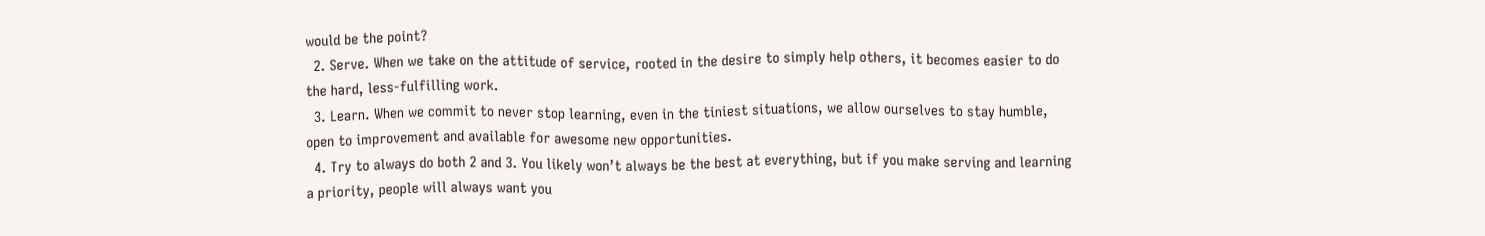would be the point?
  2. Serve. When we take on the attitude of service, rooted in the desire to simply help others, it becomes easier to do the hard, less-fulfilling work.
  3. Learn. When we commit to never stop learning, even in the tiniest situations, we allow ourselves to stay humble, open to improvement and available for awesome new opportunities.
  4. Try to always do both 2 and 3. You likely won’t always be the best at everything, but if you make serving and learning a priority, people will always want you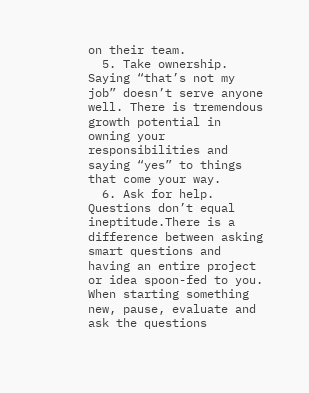on their team.
  5. Take ownership. Saying “that’s not my job” doesn’t serve anyone well. There is tremendous growth potential in owning your responsibilities and saying “yes” to things that come your way.
  6. Ask for help. Questions don’t equal ineptitude.There is a difference between asking smart questions and having an entire project or idea spoon-fed to you. When starting something new, pause, evaluate and ask the questions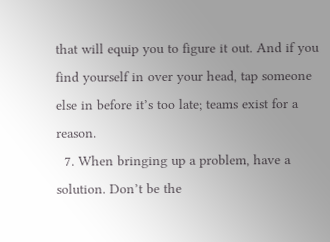that will equip you to figure it out. And if you find yourself in over your head, tap someone else in before it’s too late; teams exist for a reason.
  7. When bringing up a problem, have a solution. Don’t be the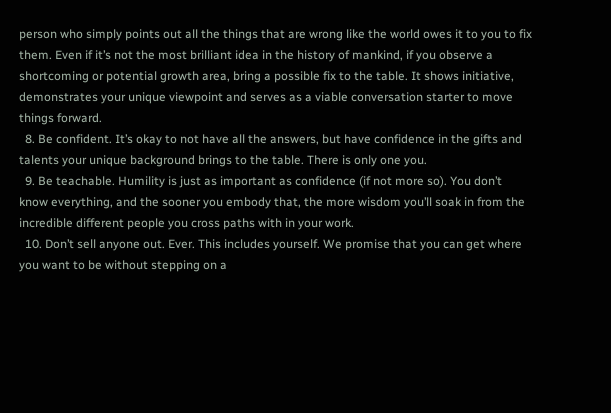person who simply points out all the things that are wrong like the world owes it to you to fix them. Even if it’s not the most brilliant idea in the history of mankind, if you observe a shortcoming or potential growth area, bring a possible fix to the table. It shows initiative, demonstrates your unique viewpoint and serves as a viable conversation starter to move things forward.
  8. Be confident. It’s okay to not have all the answers, but have confidence in the gifts and talents your unique background brings to the table. There is only one you.
  9. Be teachable. Humility is just as important as confidence (if not more so). You don’t know everything, and the sooner you embody that, the more wisdom you’ll soak in from the incredible different people you cross paths with in your work.
  10. Don’t sell anyone out. Ever. This includes yourself. We promise that you can get where you want to be without stepping on a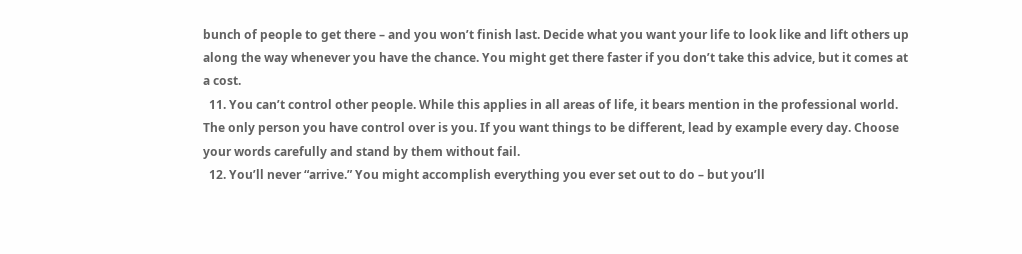bunch of people to get there – and you won’t finish last. Decide what you want your life to look like and lift others up along the way whenever you have the chance. You might get there faster if you don’t take this advice, but it comes at a cost.
  11. You can’t control other people. While this applies in all areas of life, it bears mention in the professional world. The only person you have control over is you. If you want things to be different, lead by example every day. Choose your words carefully and stand by them without fail.
  12. You’ll never “arrive.” You might accomplish everything you ever set out to do – but you’ll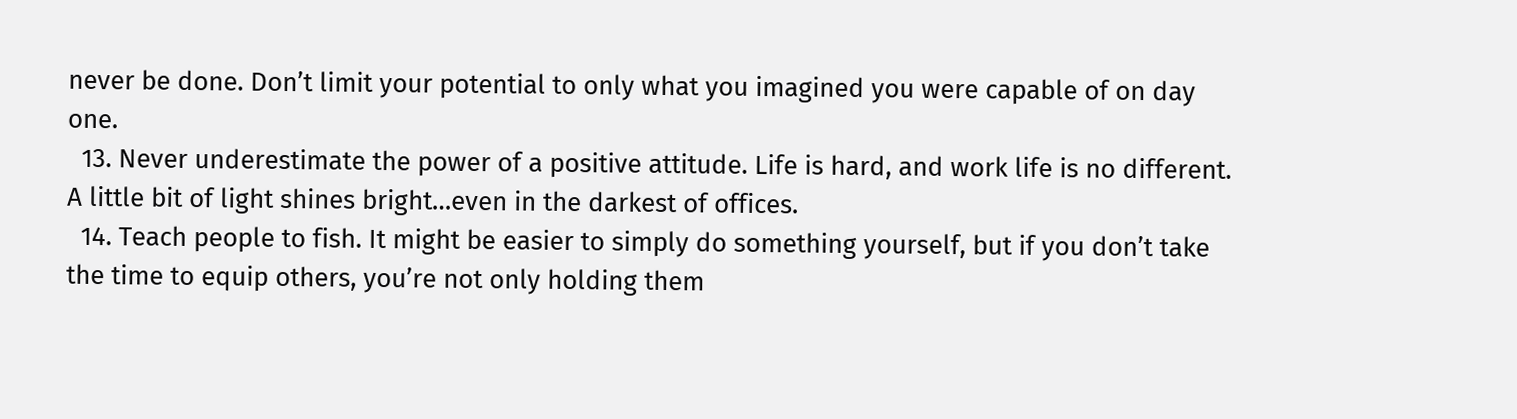never be done. Don’t limit your potential to only what you imagined you were capable of on day one.
  13. Never underestimate the power of a positive attitude. Life is hard, and work life is no different. A little bit of light shines bright…even in the darkest of offices.
  14. Teach people to fish. It might be easier to simply do something yourself, but if you don’t take the time to equip others, you’re not only holding them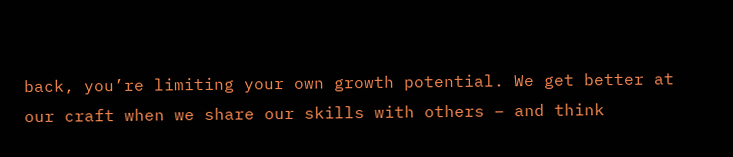back, you’re limiting your own growth potential. We get better at our craft when we share our skills with others – and think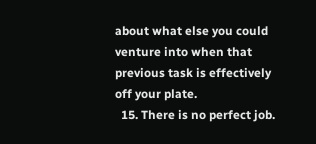about what else you could venture into when that previous task is effectively off your plate.
  15. There is no perfect job.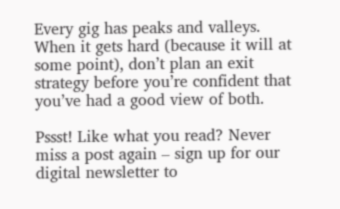Every gig has peaks and valleys. When it gets hard (because it will at some point), don’t plan an exit strategy before you’re confident that you’ve had a good view of both.

Pssst! Like what you read? Never miss a post again – sign up for our digital newsletter to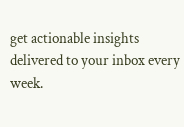get actionable insights delivered to your inbox every week.